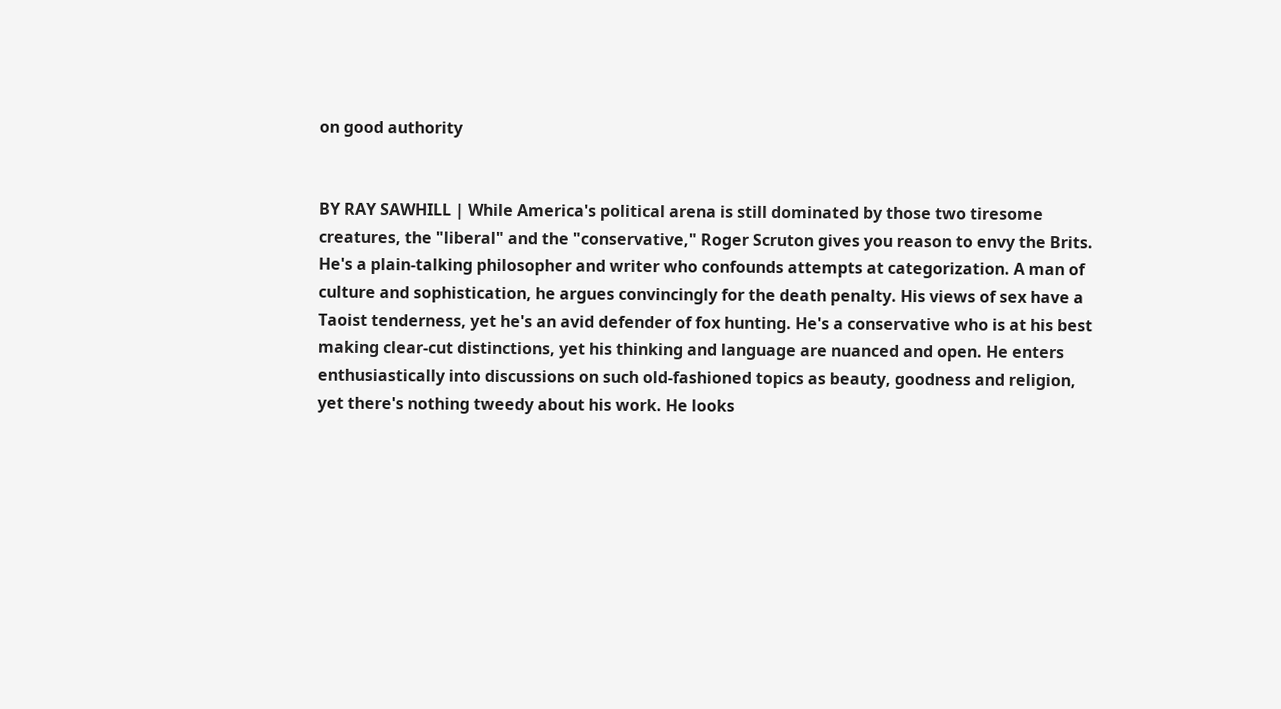on good authority


BY RAY SAWHILL | While America's political arena is still dominated by those two tiresome creatures, the "liberal" and the "conservative," Roger Scruton gives you reason to envy the Brits. He's a plain-talking philosopher and writer who confounds attempts at categorization. A man of culture and sophistication, he argues convincingly for the death penalty. His views of sex have a Taoist tenderness, yet he's an avid defender of fox hunting. He's a conservative who is at his best making clear-cut distinctions, yet his thinking and language are nuanced and open. He enters enthusiastically into discussions on such old-fashioned topics as beauty, goodness and religion, yet there's nothing tweedy about his work. He looks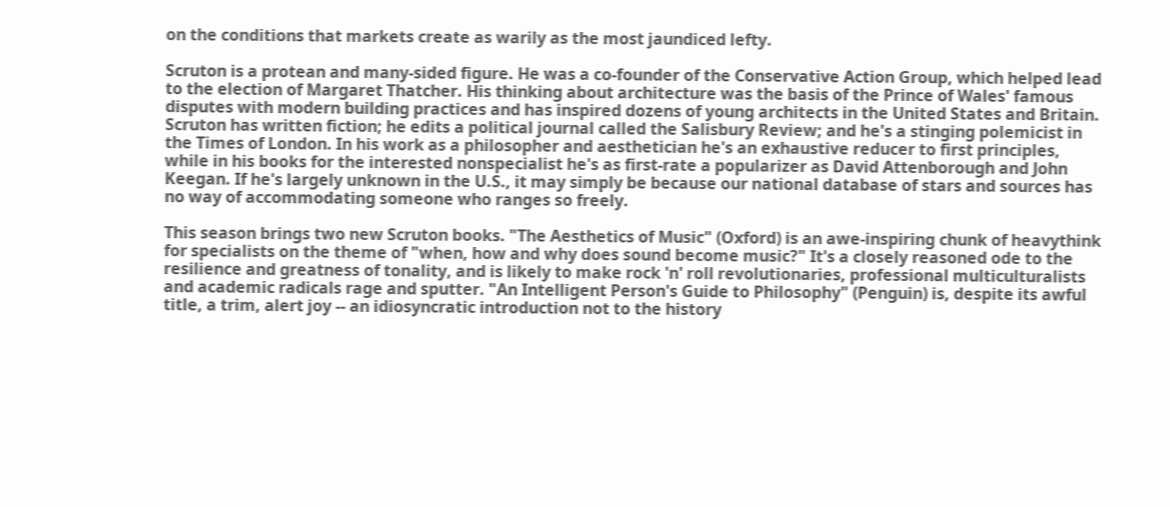on the conditions that markets create as warily as the most jaundiced lefty.

Scruton is a protean and many-sided figure. He was a co-founder of the Conservative Action Group, which helped lead to the election of Margaret Thatcher. His thinking about architecture was the basis of the Prince of Wales' famous disputes with modern building practices and has inspired dozens of young architects in the United States and Britain. Scruton has written fiction; he edits a political journal called the Salisbury Review; and he's a stinging polemicist in the Times of London. In his work as a philosopher and aesthetician he's an exhaustive reducer to first principles, while in his books for the interested nonspecialist he's as first-rate a popularizer as David Attenborough and John Keegan. If he's largely unknown in the U.S., it may simply be because our national database of stars and sources has no way of accommodating someone who ranges so freely.

This season brings two new Scruton books. "The Aesthetics of Music" (Oxford) is an awe-inspiring chunk of heavythink for specialists on the theme of "when, how and why does sound become music?" It's a closely reasoned ode to the resilience and greatness of tonality, and is likely to make rock 'n' roll revolutionaries, professional multiculturalists and academic radicals rage and sputter. "An Intelligent Person's Guide to Philosophy" (Penguin) is, despite its awful title, a trim, alert joy -- an idiosyncratic introduction not to the history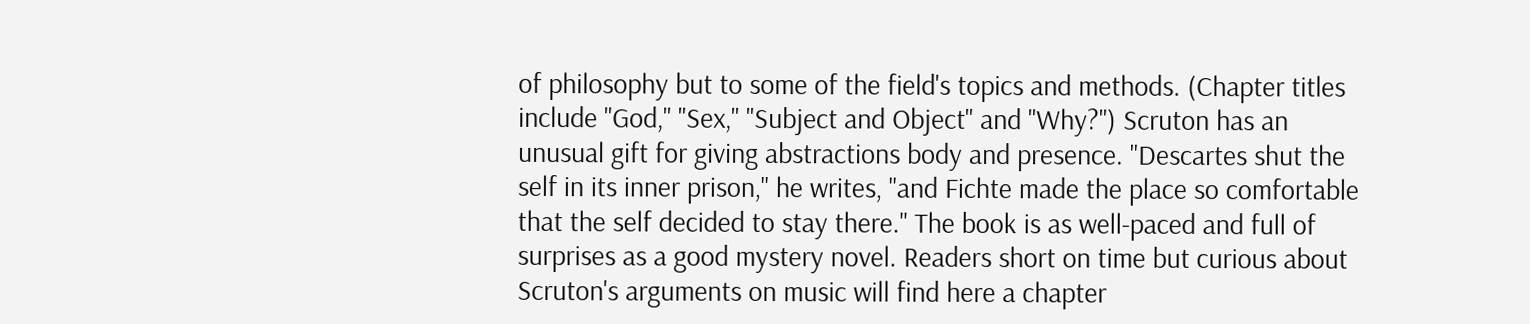of philosophy but to some of the field's topics and methods. (Chapter titles include "God," "Sex," "Subject and Object" and "Why?") Scruton has an unusual gift for giving abstractions body and presence. "Descartes shut the self in its inner prison," he writes, "and Fichte made the place so comfortable that the self decided to stay there." The book is as well-paced and full of surprises as a good mystery novel. Readers short on time but curious about Scruton's arguments on music will find here a chapter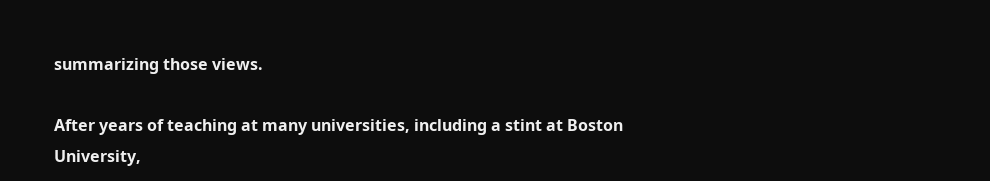summarizing those views.

After years of teaching at many universities, including a stint at Boston University,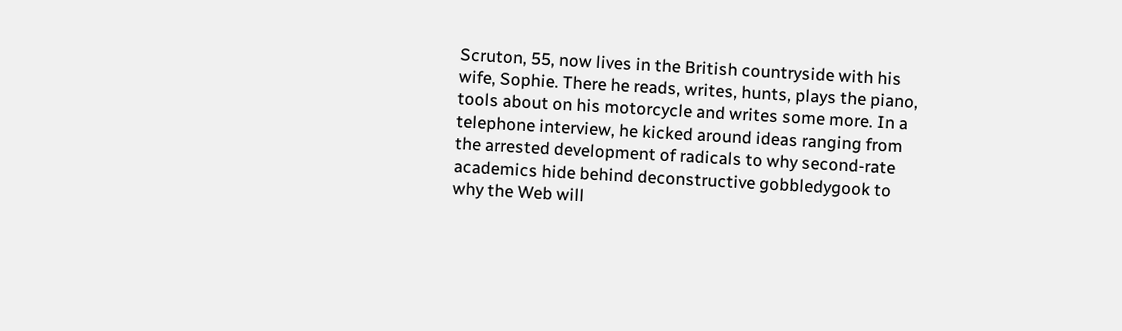Scruton, 55, now lives in the British countryside with his wife, Sophie. There he reads, writes, hunts, plays the piano, tools about on his motorcycle and writes some more. In a telephone interview, he kicked around ideas ranging from the arrested development of radicals to why second-rate academics hide behind deconstructive gobbledygook to why the Web will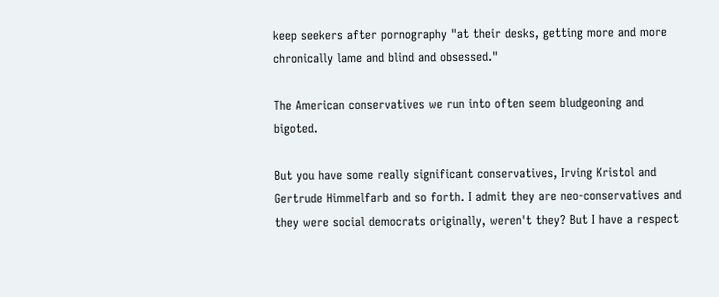keep seekers after pornography "at their desks, getting more and more chronically lame and blind and obsessed."

The American conservatives we run into often seem bludgeoning and bigoted.

But you have some really significant conservatives, Irving Kristol and Gertrude Himmelfarb and so forth. I admit they are neo-conservatives and they were social democrats originally, weren't they? But I have a respect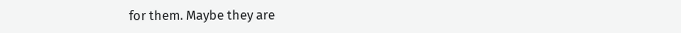for them. Maybe they are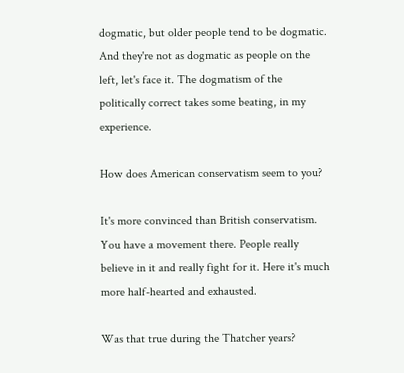dogmatic, but older people tend to be dogmatic. And they're not as dogmatic as people on the left, let's face it. The dogmatism of the politically correct takes some beating, in my experience.

How does American conservatism seem to you?

It's more convinced than British conservatism. You have a movement there. People really believe in it and really fight for it. Here it's much more half-hearted and exhausted.

Was that true during the Thatcher years?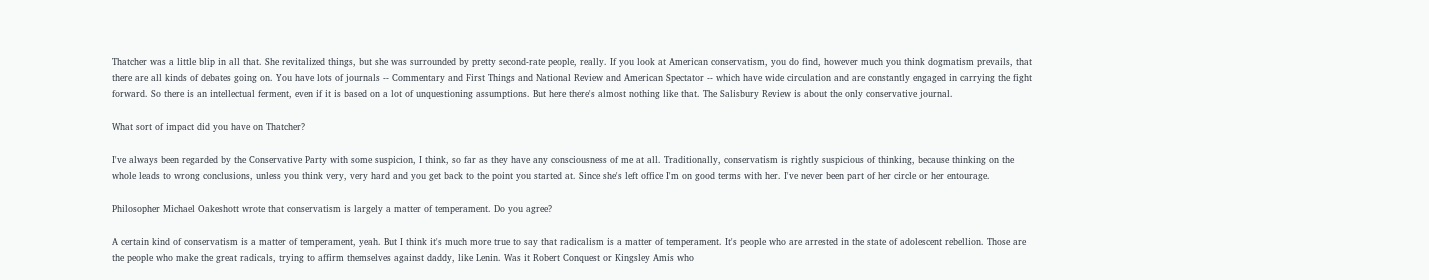Thatcher was a little blip in all that. She revitalized things, but she was surrounded by pretty second-rate people, really. If you look at American conservatism, you do find, however much you think dogmatism prevails, that there are all kinds of debates going on. You have lots of journals -- Commentary and First Things and National Review and American Spectator -- which have wide circulation and are constantly engaged in carrying the fight forward. So there is an intellectual ferment, even if it is based on a lot of unquestioning assumptions. But here there's almost nothing like that. The Salisbury Review is about the only conservative journal.

What sort of impact did you have on Thatcher?

I've always been regarded by the Conservative Party with some suspicion, I think, so far as they have any consciousness of me at all. Traditionally, conservatism is rightly suspicious of thinking, because thinking on the whole leads to wrong conclusions, unless you think very, very hard and you get back to the point you started at. Since she's left office I'm on good terms with her. I've never been part of her circle or her entourage.

Philosopher Michael Oakeshott wrote that conservatism is largely a matter of temperament. Do you agree?

A certain kind of conservatism is a matter of temperament, yeah. But I think it's much more true to say that radicalism is a matter of temperament. It's people who are arrested in the state of adolescent rebellion. Those are the people who make the great radicals, trying to affirm themselves against daddy, like Lenin. Was it Robert Conquest or Kingsley Amis who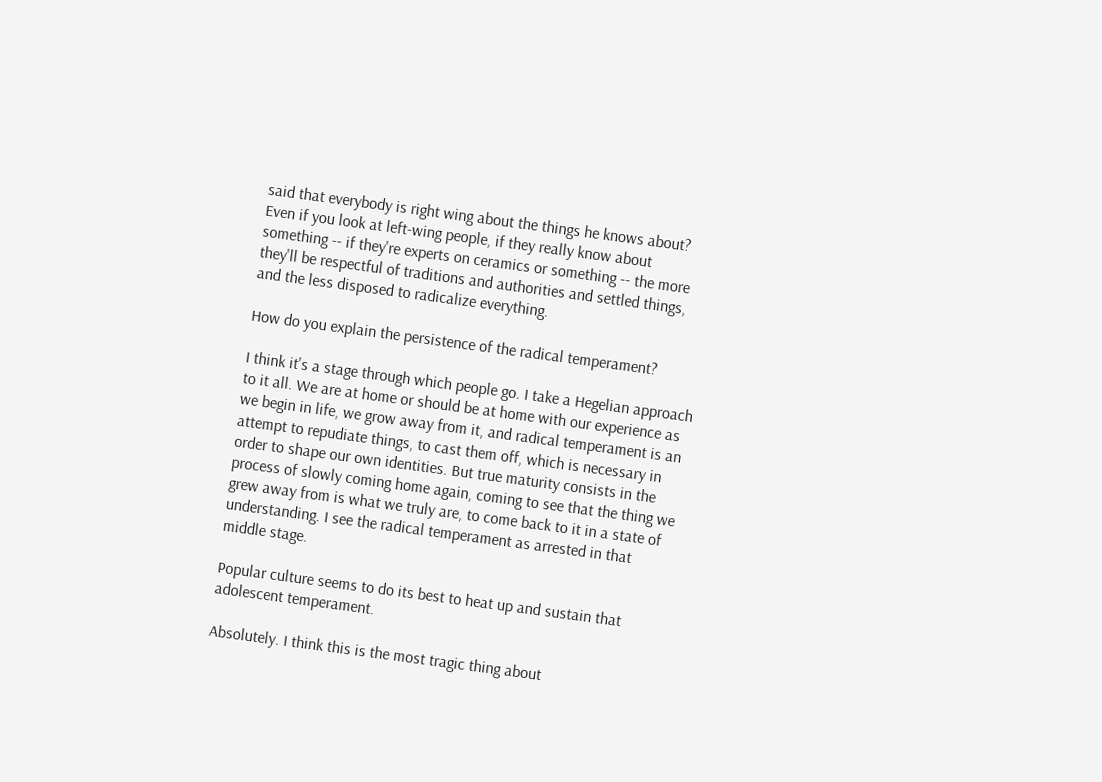said that everybody is right wing about the things he knows about? Even if you look at left-wing people, if they really know about something -- if they're experts on ceramics or something -- the more they'll be respectful of traditions and authorities and settled things, and the less disposed to radicalize everything.

How do you explain the persistence of the radical temperament?

I think it's a stage through which people go. I take a Hegelian approach to it all. We are at home or should be at home with our experience as we begin in life, we grow away from it, and radical temperament is an attempt to repudiate things, to cast them off, which is necessary in order to shape our own identities. But true maturity consists in the process of slowly coming home again, coming to see that the thing we grew away from is what we truly are, to come back to it in a state of understanding. I see the radical temperament as arrested in that middle stage.

Popular culture seems to do its best to heat up and sustain that adolescent temperament.

Absolutely. I think this is the most tragic thing about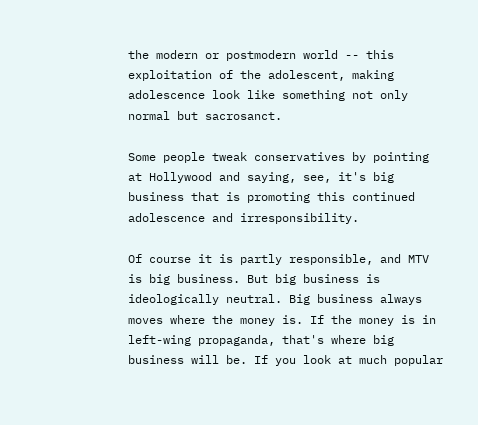the modern or postmodern world -- this exploitation of the adolescent, making adolescence look like something not only normal but sacrosanct.

Some people tweak conservatives by pointing at Hollywood and saying, see, it's big business that is promoting this continued adolescence and irresponsibility.

Of course it is partly responsible, and MTV is big business. But big business is ideologically neutral. Big business always moves where the money is. If the money is in left-wing propaganda, that's where big business will be. If you look at much popular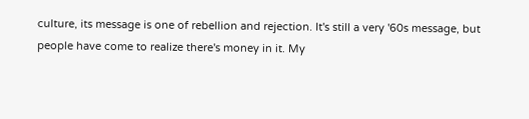culture, its message is one of rebellion and rejection. It's still a very '60s message, but people have come to realize there's money in it. My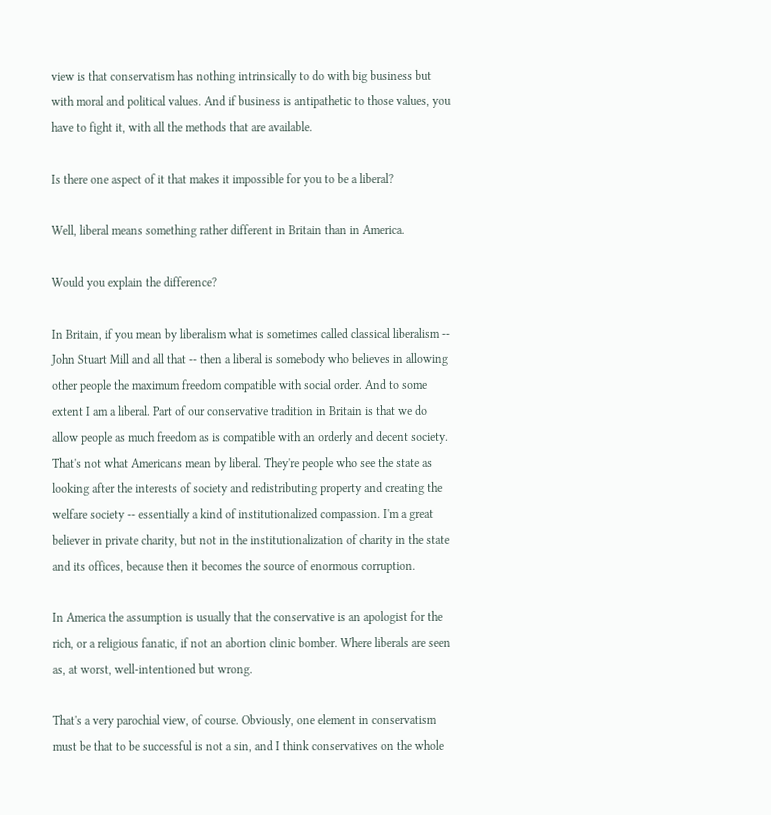view is that conservatism has nothing intrinsically to do with big business but with moral and political values. And if business is antipathetic to those values, you have to fight it, with all the methods that are available.

Is there one aspect of it that makes it impossible for you to be a liberal?

Well, liberal means something rather different in Britain than in America.

Would you explain the difference?

In Britain, if you mean by liberalism what is sometimes called classical liberalism -- John Stuart Mill and all that -- then a liberal is somebody who believes in allowing other people the maximum freedom compatible with social order. And to some extent I am a liberal. Part of our conservative tradition in Britain is that we do allow people as much freedom as is compatible with an orderly and decent society. That's not what Americans mean by liberal. They're people who see the state as looking after the interests of society and redistributing property and creating the welfare society -- essentially a kind of institutionalized compassion. I'm a great believer in private charity, but not in the institutionalization of charity in the state and its offices, because then it becomes the source of enormous corruption.

In America the assumption is usually that the conservative is an apologist for the rich, or a religious fanatic, if not an abortion clinic bomber. Where liberals are seen as, at worst, well-intentioned but wrong.

That's a very parochial view, of course. Obviously, one element in conservatism must be that to be successful is not a sin, and I think conservatives on the whole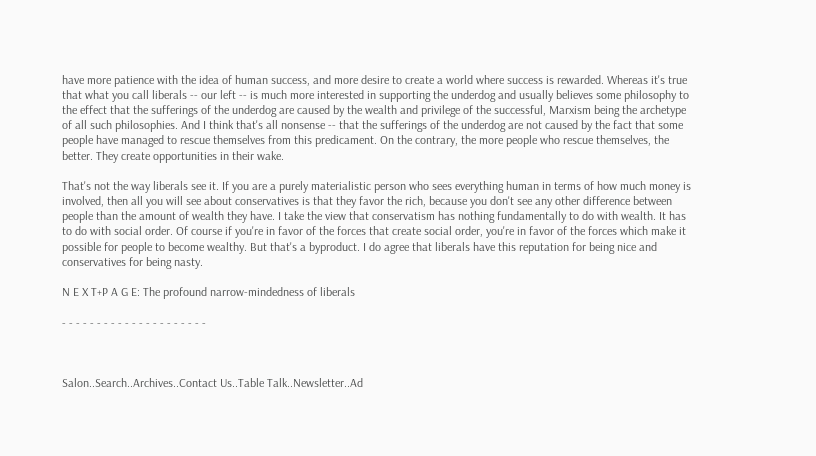have more patience with the idea of human success, and more desire to create a world where success is rewarded. Whereas it's true that what you call liberals -- our left -- is much more interested in supporting the underdog and usually believes some philosophy to the effect that the sufferings of the underdog are caused by the wealth and privilege of the successful, Marxism being the archetype of all such philosophies. And I think that's all nonsense -- that the sufferings of the underdog are not caused by the fact that some people have managed to rescue themselves from this predicament. On the contrary, the more people who rescue themselves, the better. They create opportunities in their wake.

That's not the way liberals see it. If you are a purely materialistic person who sees everything human in terms of how much money is involved, then all you will see about conservatives is that they favor the rich, because you don't see any other difference between people than the amount of wealth they have. I take the view that conservatism has nothing fundamentally to do with wealth. It has to do with social order. Of course if you're in favor of the forces that create social order, you're in favor of the forces which make it possible for people to become wealthy. But that's a byproduct. I do agree that liberals have this reputation for being nice and conservatives for being nasty.

N E X T+P A G E: The profound narrow-mindedness of liberals

- - - - - - - - - - - - - - - - - - - - -



Salon..Search..Archives..Contact Us..Table Talk..Newsletter..Ad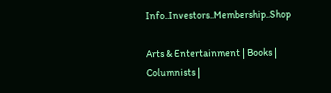Info..Investors..Membership..Shop

Arts & Entertainment | Books | Columnists |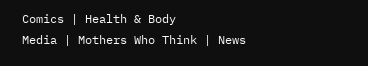Comics | Health & Body
Media | Mothers Who Think | News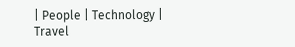| People | Technology | Travel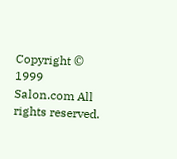Copyright © 1999 Salon.com All rights reserved.